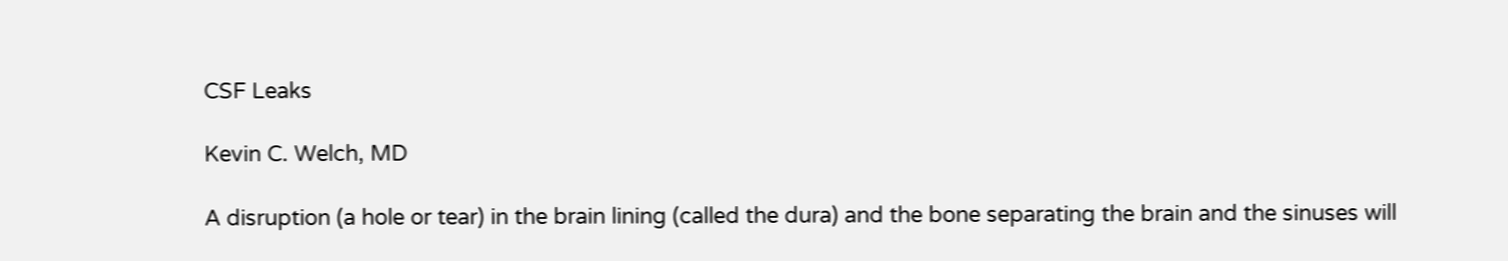CSF Leaks

Kevin C. Welch, MD

A disruption (a hole or tear) in the brain lining (called the dura) and the bone separating the brain and the sinuses will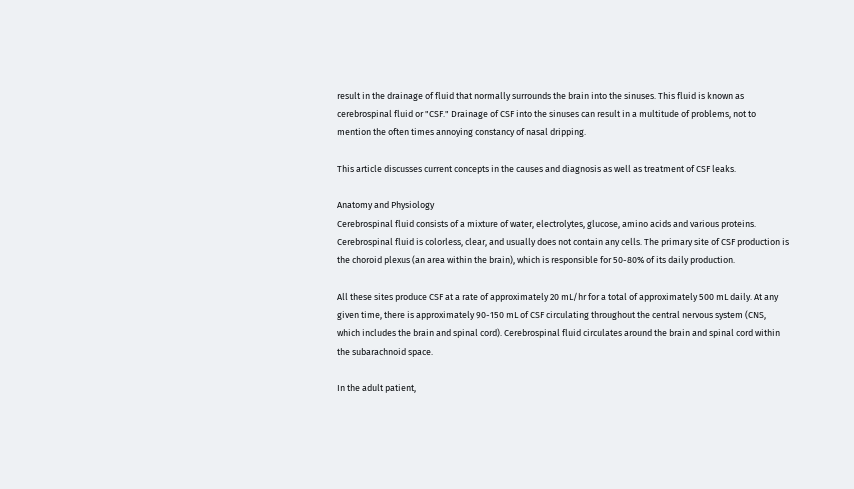result in the drainage of fluid that normally surrounds the brain into the sinuses. This fluid is known as cerebrospinal fluid or "CSF." Drainage of CSF into the sinuses can result in a multitude of problems, not to mention the often times annoying constancy of nasal dripping.

This article discusses current concepts in the causes and diagnosis as well as treatment of CSF leaks.

Anatomy and Physiology
Cerebrospinal fluid consists of a mixture of water, electrolytes, glucose, amino acids and various proteins. Cerebrospinal fluid is colorless, clear, and usually does not contain any cells. The primary site of CSF production is the choroid plexus (an area within the brain), which is responsible for 50-80% of its daily production.

All these sites produce CSF at a rate of approximately 20 mL/hr for a total of approximately 500 mL daily. At any given time, there is approximately 90-150 mL of CSF circulating throughout the central nervous system (CNS, which includes the brain and spinal cord). Cerebrospinal fluid circulates around the brain and spinal cord within the subarachnoid space.

In the adult patient,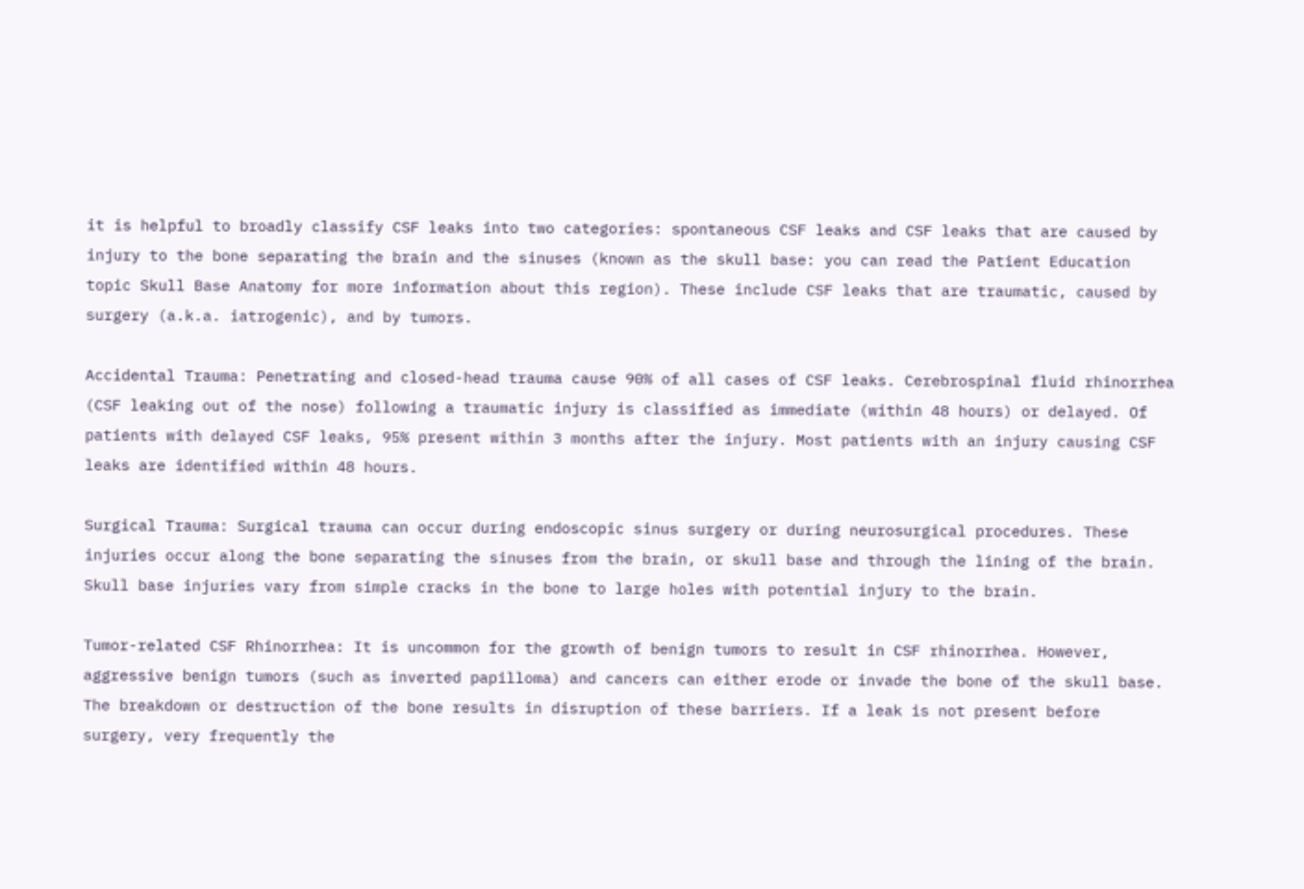it is helpful to broadly classify CSF leaks into two categories: spontaneous CSF leaks and CSF leaks that are caused by injury to the bone separating the brain and the sinuses (known as the skull base: you can read the Patient Education topic Skull Base Anatomy for more information about this region). These include CSF leaks that are traumatic, caused by surgery (a.k.a. iatrogenic), and by tumors.

Accidental Trauma: Penetrating and closed-head trauma cause 90% of all cases of CSF leaks. Cerebrospinal fluid rhinorrhea (CSF leaking out of the nose) following a traumatic injury is classified as immediate (within 48 hours) or delayed. Of patients with delayed CSF leaks, 95% present within 3 months after the injury. Most patients with an injury causing CSF leaks are identified within 48 hours.

Surgical Trauma: Surgical trauma can occur during endoscopic sinus surgery or during neurosurgical procedures. These injuries occur along the bone separating the sinuses from the brain, or skull base and through the lining of the brain. Skull base injuries vary from simple cracks in the bone to large holes with potential injury to the brain.

Tumor-related CSF Rhinorrhea: It is uncommon for the growth of benign tumors to result in CSF rhinorrhea. However, aggressive benign tumors (such as inverted papilloma) and cancers can either erode or invade the bone of the skull base. The breakdown or destruction of the bone results in disruption of these barriers. If a leak is not present before surgery, very frequently the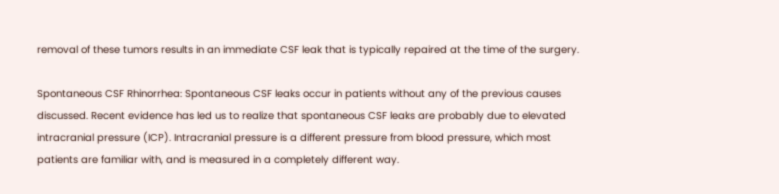removal of these tumors results in an immediate CSF leak that is typically repaired at the time of the surgery.

Spontaneous CSF Rhinorrhea: Spontaneous CSF leaks occur in patients without any of the previous causes discussed. Recent evidence has led us to realize that spontaneous CSF leaks are probably due to elevated intracranial pressure (ICP). Intracranial pressure is a different pressure from blood pressure, which most patients are familiar with, and is measured in a completely different way.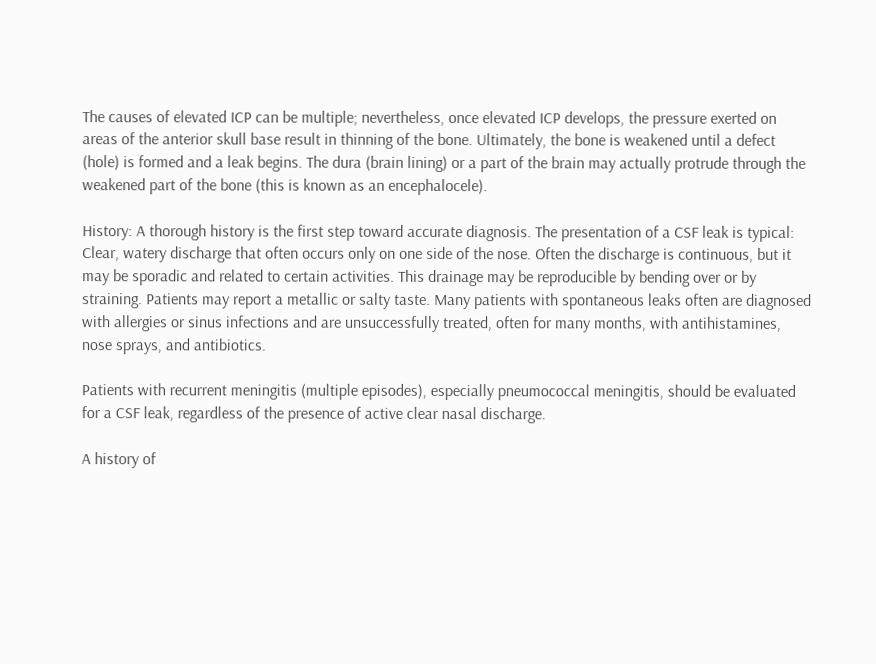The causes of elevated ICP can be multiple; nevertheless, once elevated ICP develops, the pressure exerted on areas of the anterior skull base result in thinning of the bone. Ultimately, the bone is weakened until a defect (hole) is formed and a leak begins. The dura (brain lining) or a part of the brain may actually protrude through the weakened part of the bone (this is known as an encephalocele).

History: A thorough history is the first step toward accurate diagnosis. The presentation of a CSF leak is typical: Clear, watery discharge that often occurs only on one side of the nose. Often the discharge is continuous, but it may be sporadic and related to certain activities. This drainage may be reproducible by bending over or by straining. Patients may report a metallic or salty taste. Many patients with spontaneous leaks often are diagnosed with allergies or sinus infections and are unsuccessfully treated, often for many months, with antihistamines, nose sprays, and antibiotics.

Patients with recurrent meningitis (multiple episodes), especially pneumococcal meningitis, should be evaluated for a CSF leak, regardless of the presence of active clear nasal discharge.

A history of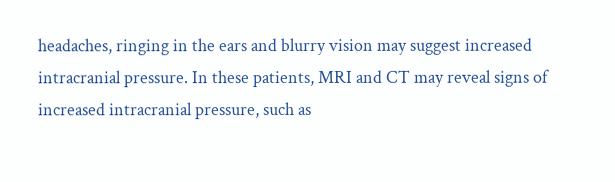headaches, ringing in the ears and blurry vision may suggest increased intracranial pressure. In these patients, MRI and CT may reveal signs of increased intracranial pressure, such as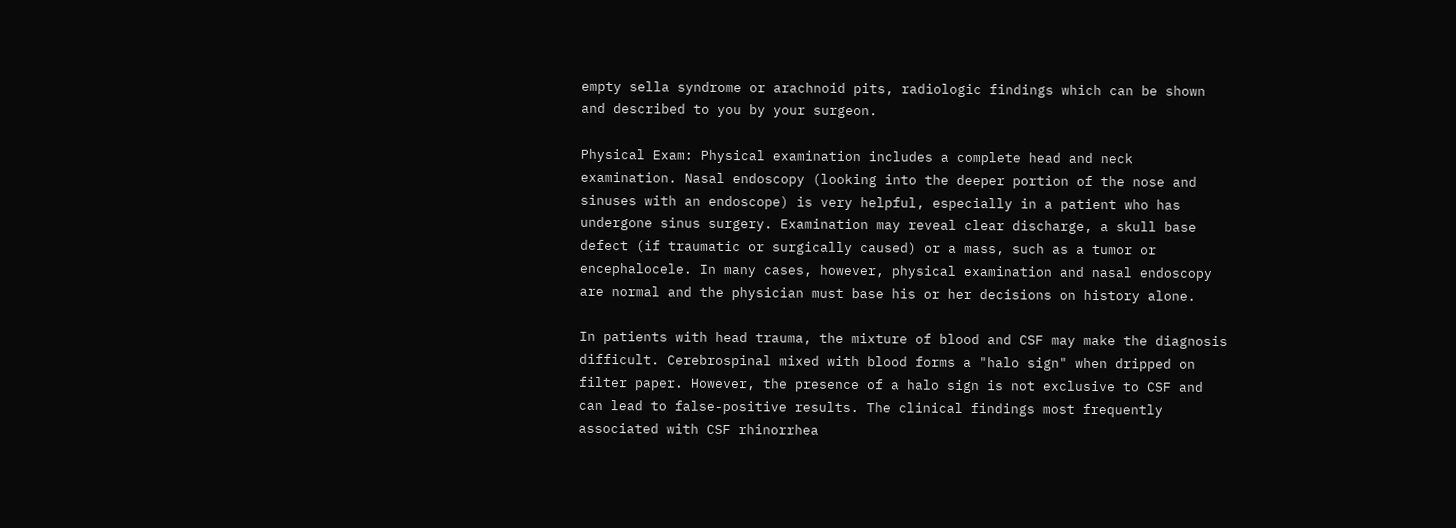empty sella syndrome or arachnoid pits, radiologic findings which can be shown and described to you by your surgeon.

Physical Exam: Physical examination includes a complete head and neck examination. Nasal endoscopy (looking into the deeper portion of the nose and sinuses with an endoscope) is very helpful, especially in a patient who has undergone sinus surgery. Examination may reveal clear discharge, a skull base defect (if traumatic or surgically caused) or a mass, such as a tumor or encephalocele. In many cases, however, physical examination and nasal endoscopy are normal and the physician must base his or her decisions on history alone.

In patients with head trauma, the mixture of blood and CSF may make the diagnosis difficult. Cerebrospinal mixed with blood forms a "halo sign" when dripped on filter paper. However, the presence of a halo sign is not exclusive to CSF and can lead to false-positive results. The clinical findings most frequently associated with CSF rhinorrhea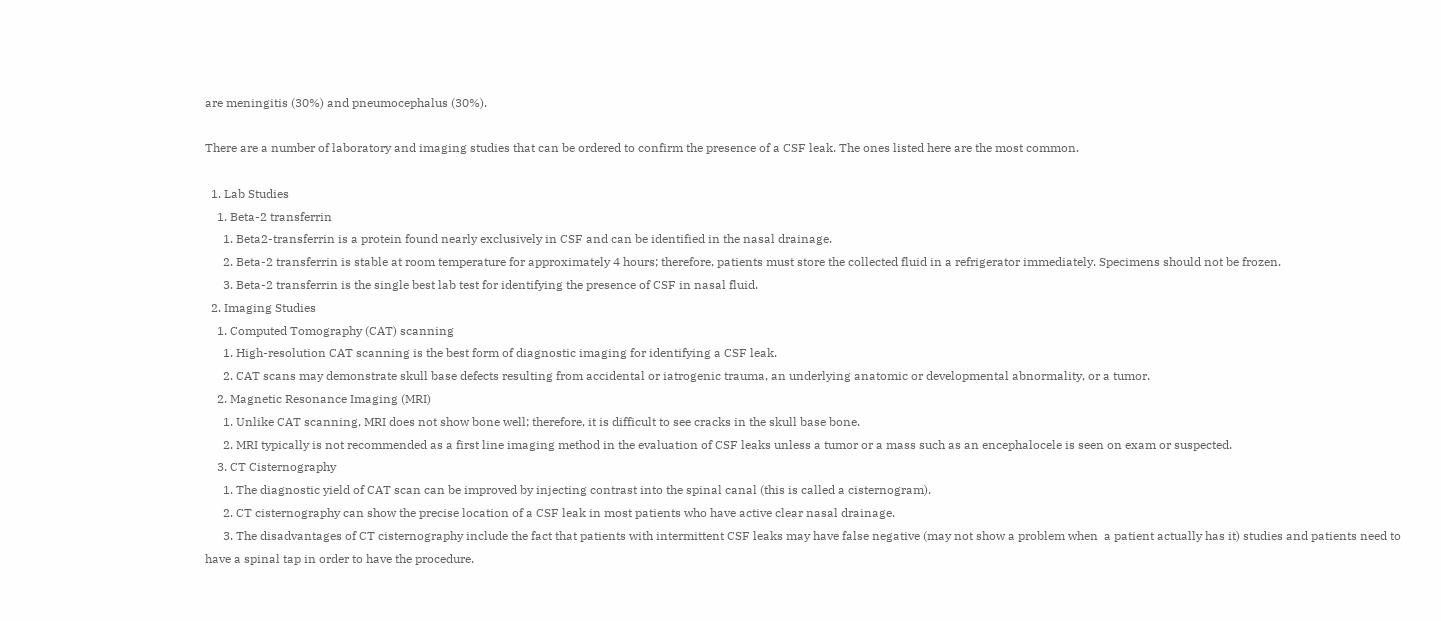are meningitis (30%) and pneumocephalus (30%).

There are a number of laboratory and imaging studies that can be ordered to confirm the presence of a CSF leak. The ones listed here are the most common.

  1. Lab Studies
    1. Beta-2 transferrin
      1. Beta2-transferrin is a protein found nearly exclusively in CSF and can be identified in the nasal drainage.
      2. Beta-2 transferrin is stable at room temperature for approximately 4 hours; therefore, patients must store the collected fluid in a refrigerator immediately. Specimens should not be frozen.
      3. Beta-2 transferrin is the single best lab test for identifying the presence of CSF in nasal fluid.
  2. Imaging Studies
    1. Computed Tomography (CAT) scanning
      1. High-resolution CAT scanning is the best form of diagnostic imaging for identifying a CSF leak.
      2. CAT scans may demonstrate skull base defects resulting from accidental or iatrogenic trauma, an underlying anatomic or developmental abnormality, or a tumor.
    2. Magnetic Resonance Imaging (MRI)
      1. Unlike CAT scanning, MRI does not show bone well; therefore, it is difficult to see cracks in the skull base bone.
      2. MRI typically is not recommended as a first line imaging method in the evaluation of CSF leaks unless a tumor or a mass such as an encephalocele is seen on exam or suspected.
    3. CT Cisternography
      1. The diagnostic yield of CAT scan can be improved by injecting contrast into the spinal canal (this is called a cisternogram).
      2. CT cisternography can show the precise location of a CSF leak in most patients who have active clear nasal drainage.
      3. The disadvantages of CT cisternography include the fact that patients with intermittent CSF leaks may have false negative (may not show a problem when  a patient actually has it) studies and patients need to have a spinal tap in order to have the procedure.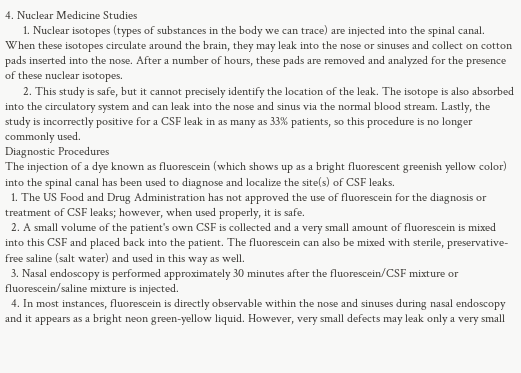4. Nuclear Medicine Studies
      1. Nuclear isotopes (types of substances in the body we can trace) are injected into the spinal canal. When these isotopes circulate around the brain, they may leak into the nose or sinuses and collect on cotton pads inserted into the nose. After a number of hours, these pads are removed and analyzed for the presence of these nuclear isotopes.
      2. This study is safe, but it cannot precisely identify the location of the leak. The isotope is also absorbed into the circulatory system and can leak into the nose and sinus via the normal blood stream. Lastly, the study is incorrectly positive for a CSF leak in as many as 33% patients, so this procedure is no longer commonly used.
Diagnostic Procedures
The injection of a dye known as fluorescein (which shows up as a bright fluorescent greenish yellow color) into the spinal canal has been used to diagnose and localize the site(s) of CSF leaks.
  1. The US Food and Drug Administration has not approved the use of fluorescein for the diagnosis or treatment of CSF leaks; however, when used properly, it is safe.
  2. A small volume of the patient's own CSF is collected and a very small amount of fluorescein is mixed into this CSF and placed back into the patient. The fluorescein can also be mixed with sterile, preservative-free saline (salt water) and used in this way as well.
  3. Nasal endoscopy is performed approximately 30 minutes after the fluorescein/CSF mixture or fluorescein/saline mixture is injected.
  4. In most instances, fluorescein is directly observable within the nose and sinuses during nasal endoscopy and it appears as a bright neon green-yellow liquid. However, very small defects may leak only a very small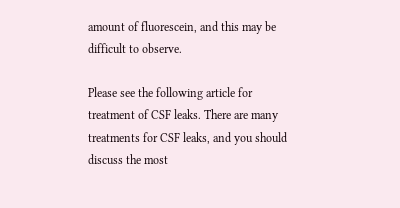amount of fluorescein, and this may be difficult to observe.

Please see the following article for treatment of CSF leaks. There are many treatments for CSF leaks, and you should discuss the most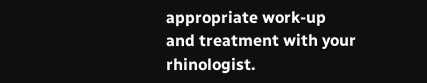appropriate work-up and treatment with your rhinologist.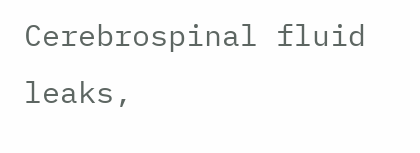Cerebrospinal fluid leaks,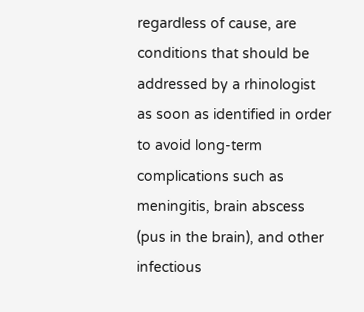regardless of cause, are conditions that should be addressed by a rhinologist as soon as identified in order to avoid long-term complications such as meningitis, brain abscess (pus in the brain), and other infectious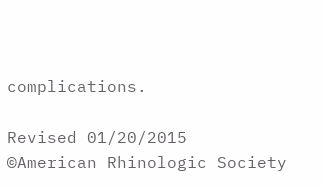complications.

Revised 01/20/2015
©American Rhinologic Society